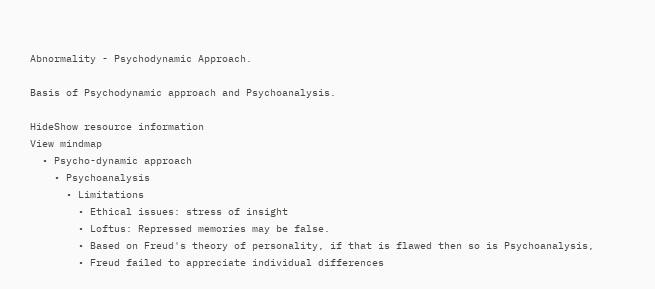Abnormality - Psychodynamic Approach.

Basis of Psychodynamic approach and Psychoanalysis.

HideShow resource information
View mindmap
  • Psycho-dynamic approach
    • Psychoanalysis
      • Limitations
        • Ethical issues: stress of insight
        • Loftus: Repressed memories may be false.
        • Based on Freud's theory of personality, if that is flawed then so is Psychoanalysis,
        • Freud failed to appreciate individual differences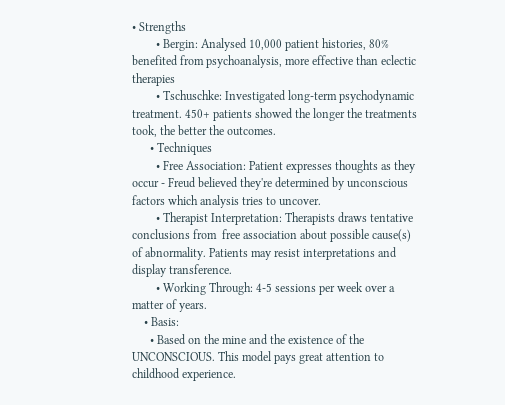• Strengths
        • Bergin: Analysed 10,000 patient histories, 80% benefited from psychoanalysis, more effective than eclectic therapies
        • Tschuschke: Investigated long-term psychodynamic treatment. 450+ patients showed the longer the treatments took, the better the outcomes.
      • Techniques
        • Free Association: Patient expresses thoughts as they occur - Freud believed they're determined by unconscious factors which analysis tries to uncover.
        • Therapist Interpretation: Therapists draws tentative conclusions from  free association about possible cause(s) of abnormality. Patients may resist interpretations and display transference.
        • Working Through: 4-5 sessions per week over a matter of years.
    • Basis:
      • Based on the mine and the existence of the UNCONSCIOUS. This model pays great attention to childhood experience.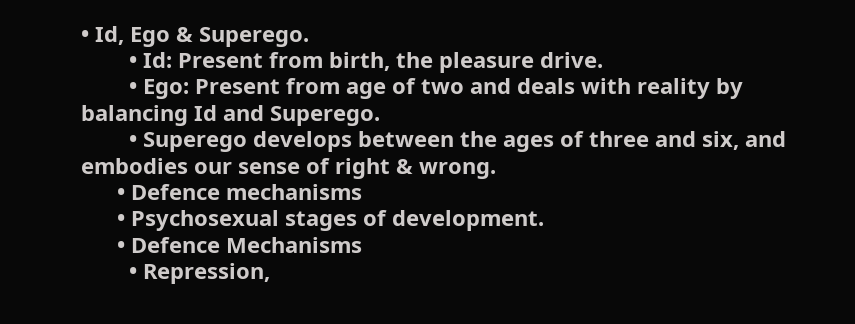• Id, Ego & Superego.
        • Id: Present from birth, the pleasure drive.
        • Ego: Present from age of two and deals with reality by balancing Id and Superego.
        • Superego develops between the ages of three and six, and embodies our sense of right & wrong.
      • Defence mechanisms
      • Psychosexual stages of development.
      • Defence Mechanisms
        • Repression,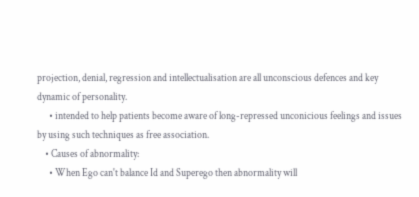projection, denial, regression and intellectualisation are all unconscious defences and key dynamic of personality.
      • intended to help patients become aware of long-repressed unconicious feelings and issues by using such techniques as free association.
    • Causes of abnormality:
      • When Ego can't balance Id and Superego then abnormality will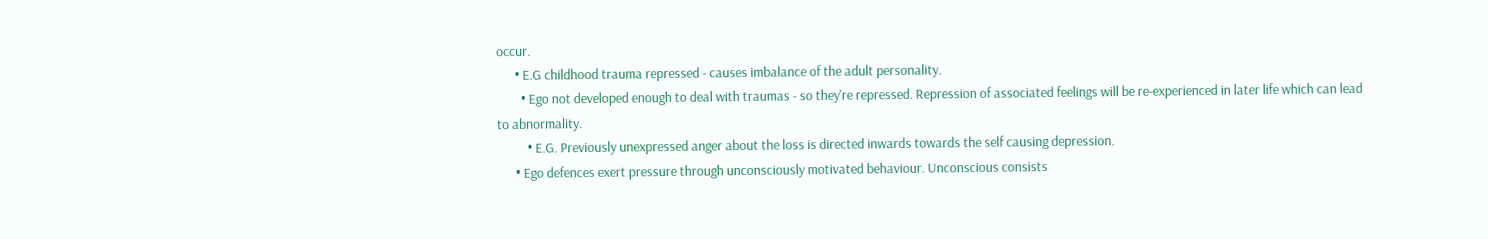occur.
      • E.G childhood trauma repressed - causes imbalance of the adult personality.
        • Ego not developed enough to deal with traumas - so they're repressed. Repression of associated feelings will be re-experienced in later life which can lead to abnormality.
          • E.G. Previously unexpressed anger about the loss is directed inwards towards the self causing depression.
      • Ego defences exert pressure through unconsciously motivated behaviour. Unconscious consists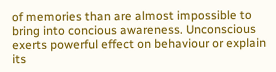of memories than are almost impossible to bring into concious awareness. Unconscious exerts powerful effect on behaviour or explain its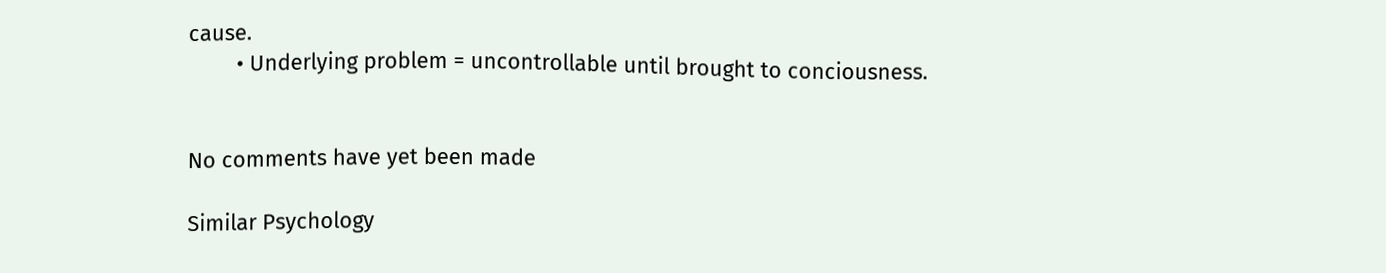cause.
        • Underlying problem = uncontrollable until brought to conciousness.


No comments have yet been made

Similar Psychology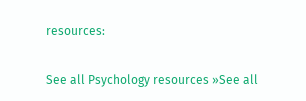resources:

See all Psychology resources »See all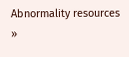Abnormality resources »